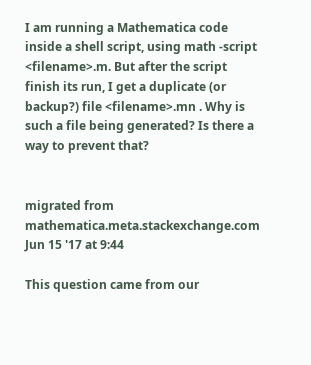I am running a Mathematica code inside a shell script, using math -script <filename>.m. But after the script finish its run, I get a duplicate (or backup?) file <filename>.mn . Why is such a file being generated? Is there a way to prevent that?


migrated from mathematica.meta.stackexchange.com Jun 15 '17 at 9:44

This question came from our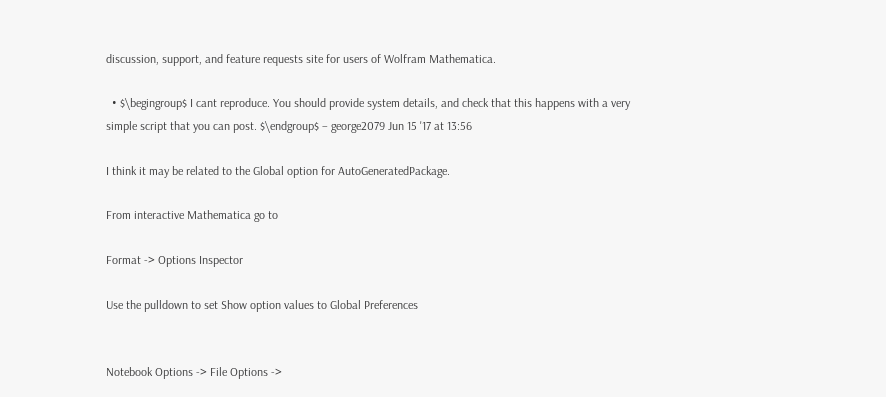discussion, support, and feature requests site for users of Wolfram Mathematica.

  • $\begingroup$ I cant reproduce. You should provide system details, and check that this happens with a very simple script that you can post. $\endgroup$ – george2079 Jun 15 '17 at 13:56

I think it may be related to the Global option for AutoGeneratedPackage.

From interactive Mathematica go to

Format -> Options Inspector

Use the pulldown to set Show option values to Global Preferences


Notebook Options -> File Options ->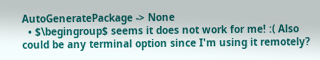AutoGeneratePackage -> None
  • $\begingroup$ seems it does not work for me! :( Also could be any terminal option since I'm using it remotely?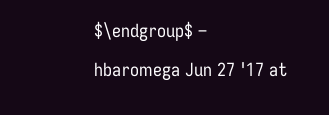$\endgroup$ – hbaromega Jun 27 '17 at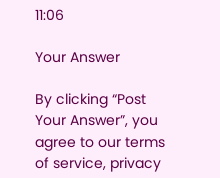11:06

Your Answer

By clicking “Post Your Answer”, you agree to our terms of service, privacy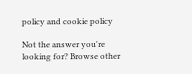policy and cookie policy

Not the answer you're looking for? Browse other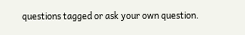questions tagged or ask your own question.